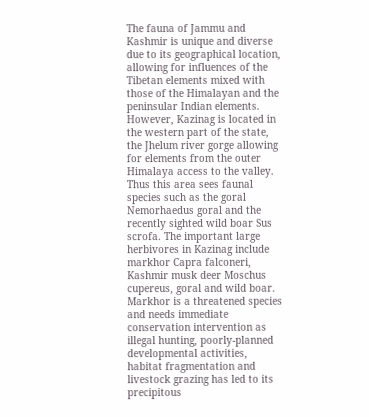The fauna of Jammu and Kashmir is unique and diverse due to its geographical location, allowing for influences of the Tibetan elements mixed with those of the Himalayan and the peninsular Indian elements. However, Kazinag is located in the western part of the state, the Jhelum river gorge allowing for elements from the outer Himalaya access to the valley. Thus this area sees faunal species such as the goral Nemorhaedus goral and the recently sighted wild boar Sus scrofa. The important large herbivores in Kazinag include markhor Capra falconeri, Kashmir musk deer Moschus cupereus, goral and wild boar. Markhor is a threatened species and needs immediate conservation intervention as illegal hunting, poorly-planned developmental activities, habitat fragmentation and livestock grazing has led to its precipitous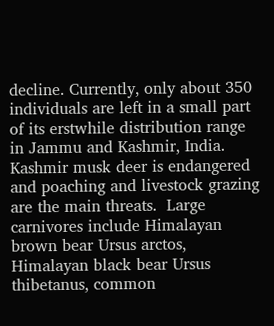decline. Currently, only about 350 individuals are left in a small part of its erstwhile distribution range in Jammu and Kashmir, India. Kashmir musk deer is endangered and poaching and livestock grazing are the main threats.  Large carnivores include Himalayan brown bear Ursus arctos, Himalayan black bear Ursus thibetanus, common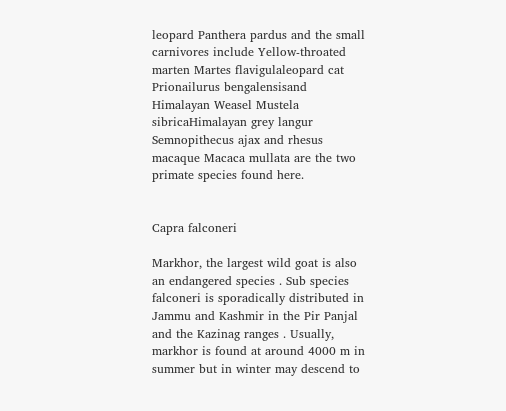leopard Panthera pardus and the small carnivores include Yellow-throated marten Martes flavigulaleopard cat Prionailurus bengalensisand Himalayan Weasel Mustela sibricaHimalayan grey langur Semnopithecus ajax and rhesus macaque Macaca mullata are the two primate species found here.


Capra falconeri

Markhor, the largest wild goat is also an endangered species . Sub species falconeri is sporadically distributed in Jammu and Kashmir in the Pir Panjal and the Kazinag ranges . Usually, markhor is found at around 4000 m in summer but in winter may descend to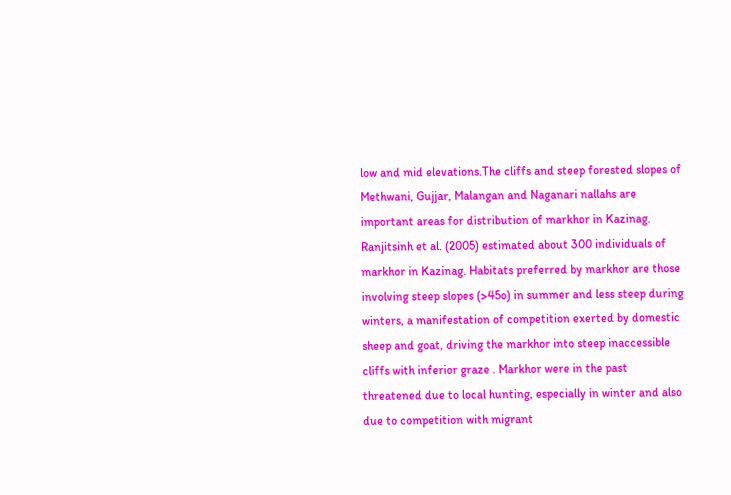low and mid elevations.The cliffs and steep forested slopes of Methwani, Gujjar, Malangan and Naganari nallahs are important areas for distribution of markhor in Kazinag. Ranjitsinh et al. (2005) estimated about 300 individuals of markhor in Kazinag. Habitats preferred by markhor are those involving steep slopes (>45o) in summer and less steep during winters, a manifestation of competition exerted by domestic sheep and goat, driving the markhor into steep inaccessible cliffs with inferior graze . Markhor were in the past threatened due to local hunting, especially in winter and also due to competition with migrant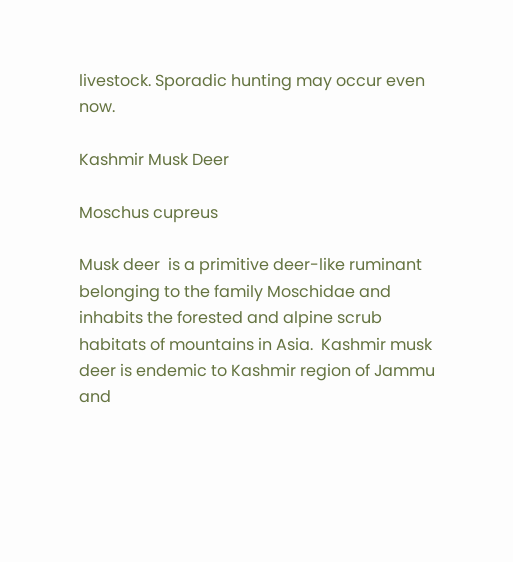livestock. Sporadic hunting may occur even now.

Kashmir Musk Deer

Moschus cupreus

Musk deer  is a primitive deer-like ruminant belonging to the family Moschidae and inhabits the forested and alpine scrub habitats of mountains in Asia.  Kashmir musk deer is endemic to Kashmir region of Jammu and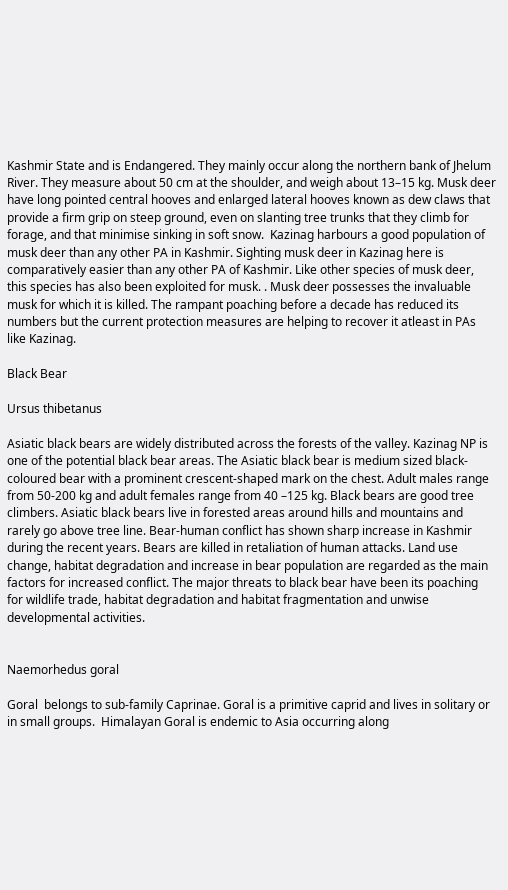Kashmir State and is Endangered. They mainly occur along the northern bank of Jhelum River. They measure about 50 cm at the shoulder, and weigh about 13–15 kg. Musk deer have long pointed central hooves and enlarged lateral hooves known as dew claws that provide a firm grip on steep ground, even on slanting tree trunks that they climb for forage, and that minimise sinking in soft snow.  Kazinag harbours a good population of musk deer than any other PA in Kashmir. Sighting musk deer in Kazinag here is comparatively easier than any other PA of Kashmir. Like other species of musk deer, this species has also been exploited for musk. . Musk deer possesses the invaluable musk for which it is killed. The rampant poaching before a decade has reduced its numbers but the current protection measures are helping to recover it atleast in PAs like Kazinag.

Black Bear

Ursus thibetanus

Asiatic black bears are widely distributed across the forests of the valley. Kazinag NP is one of the potential black bear areas. The Asiatic black bear is medium sized black- coloured bear with a prominent crescent-shaped mark on the chest. Adult males range from 50-200 kg and adult females range from 40 –125 kg. Black bears are good tree climbers. Asiatic black bears live in forested areas around hills and mountains and rarely go above tree line. Bear-human conflict has shown sharp increase in Kashmir during the recent years. Bears are killed in retaliation of human attacks. Land use change, habitat degradation and increase in bear population are regarded as the main factors for increased conflict. The major threats to black bear have been its poaching for wildlife trade, habitat degradation and habitat fragmentation and unwise developmental activities.


Naemorhedus goral

Goral  belongs to sub-family Caprinae. Goral is a primitive caprid and lives in solitary or in small groups.  Himalayan Goral is endemic to Asia occurring along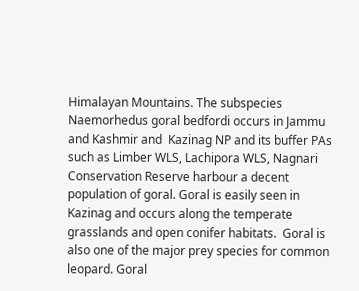Himalayan Mountains. The subspecies Naemorhedus goral bedfordi occurs in Jammu and Kashmir and  Kazinag NP and its buffer PAs such as Limber WLS, Lachipora WLS, Nagnari Conservation Reserve harbour a decent population of goral. Goral is easily seen in Kazinag and occurs along the temperate grasslands and open conifer habitats.  Goral is also one of the major prey species for common leopard. Goral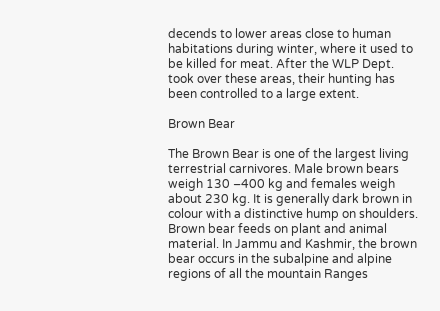decends to lower areas close to human habitations during winter, where it used to be killed for meat. After the WLP Dept. took over these areas, their hunting has been controlled to a large extent.

Brown Bear

The Brown Bear is one of the largest living terrestrial carnivores. Male brown bears weigh 130 –400 kg and females weigh about 230 kg. It is generally dark brown in colour with a distinctive hump on shoulders. Brown bear feeds on plant and animal material. In Jammu and Kashmir, the brown bear occurs in the subalpine and alpine regions of all the mountain Ranges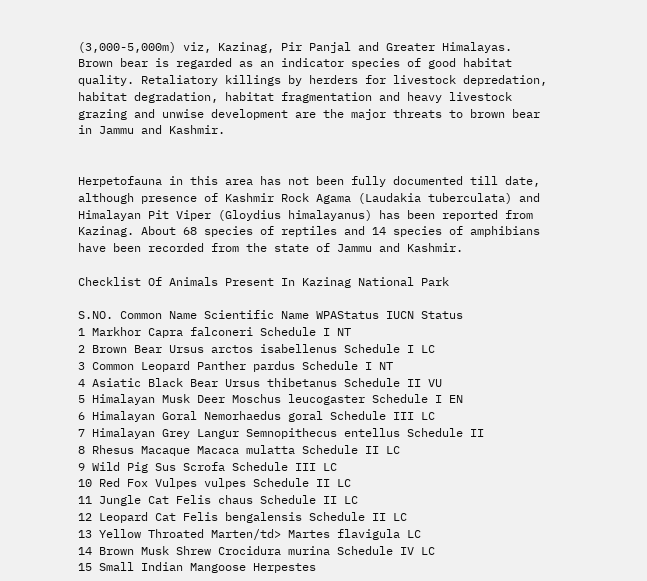(3,000-5,000m) viz, Kazinag, Pir Panjal and Greater Himalayas. Brown bear is regarded as an indicator species of good habitat quality. Retaliatory killings by herders for livestock depredation, habitat degradation, habitat fragmentation and heavy livestock grazing and unwise development are the major threats to brown bear in Jammu and Kashmir.


Herpetofauna in this area has not been fully documented till date, although presence of Kashmir Rock Agama (Laudakia tuberculata) and Himalayan Pit Viper (Gloydius himalayanus) has been reported from Kazinag. About 68 species of reptiles and 14 species of amphibians have been recorded from the state of Jammu and Kashmir.

Checklist Of Animals Present In Kazinag National Park

S.NO. Common Name Scientific Name WPAStatus IUCN Status
1 Markhor Capra falconeri Schedule I NT
2 Brown Bear Ursus arctos isabellenus Schedule I LC
3 Common Leopard Panther pardus Schedule I NT
4 Asiatic Black Bear Ursus thibetanus Schedule II VU
5 Himalayan Musk Deer Moschus leucogaster Schedule I EN
6 Himalayan Goral Nemorhaedus goral Schedule III LC
7 Himalayan Grey Langur Semnopithecus entellus Schedule II
8 Rhesus Macaque Macaca mulatta Schedule II LC
9 Wild Pig Sus Scrofa Schedule III LC
10 Red Fox Vulpes vulpes Schedule II LC
11 Jungle Cat Felis chaus Schedule II LC
12 Leopard Cat Felis bengalensis Schedule II LC
13 Yellow Throated Marten/td> Martes flavigula LC
14 Brown Musk Shrew Crocidura murina Schedule IV LC
15 Small Indian Mangoose Herpestes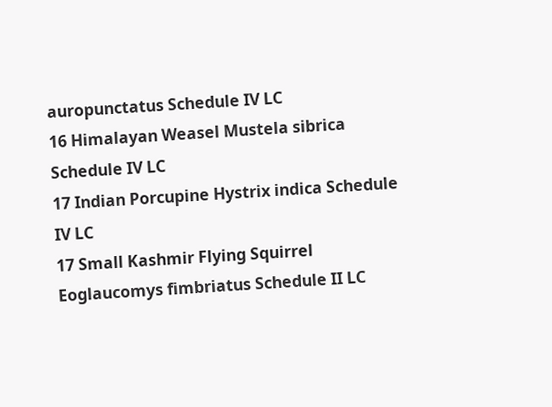auropunctatus Schedule IV LC
16 Himalayan Weasel Mustela sibrica Schedule IV LC
17 Indian Porcupine Hystrix indica Schedule IV LC
17 Small Kashmir Flying Squirrel Eoglaucomys fimbriatus Schedule II LC